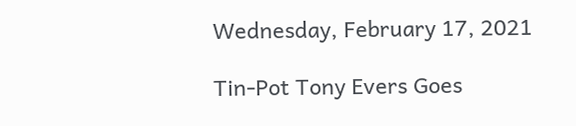Wednesday, February 17, 2021

Tin-Pot Tony Evers Goes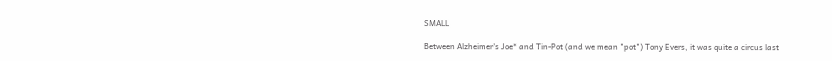SMALL

Between Alzheimer's Joe* and Tin-Pot (and we mean "pot") Tony Evers, it was quite a circus last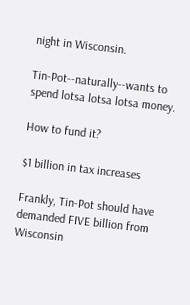night in Wisconsin.

Tin-Pot--naturally--wants to spend lotsa lotsa lotsa money.

How to fund it?

$1 billion in tax increases

Frankly, Tin-Pot should have demanded FIVE billion from Wisconsin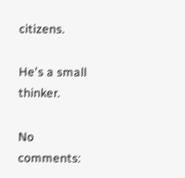citizens.

He's a small thinker.

No comments: